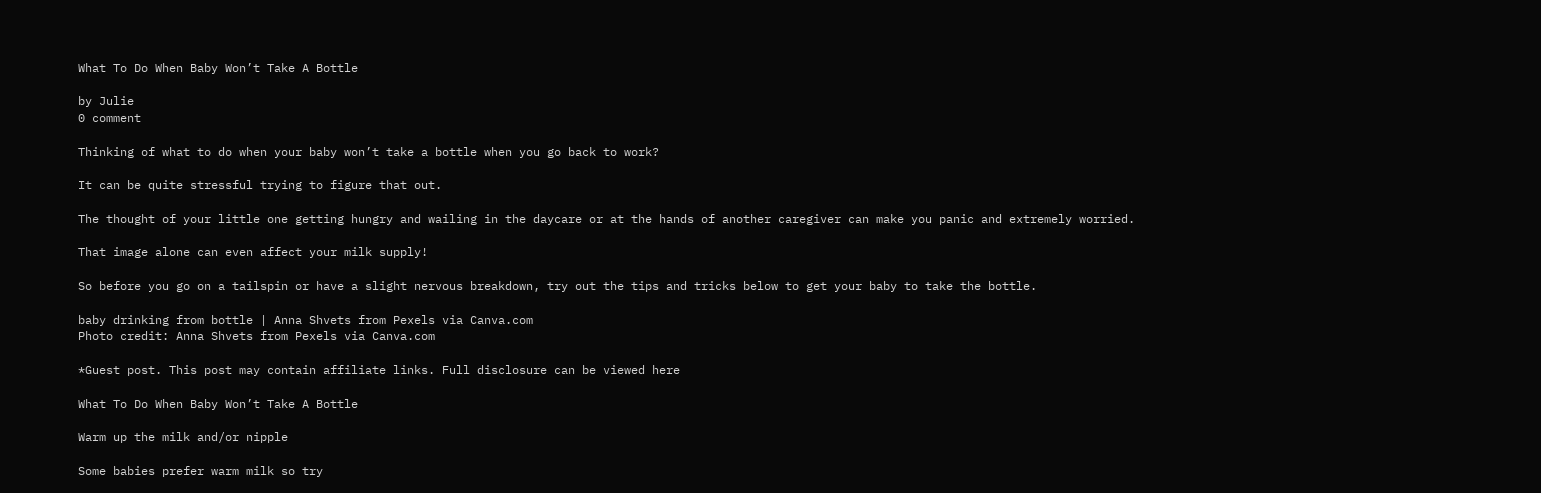What To Do When Baby Won’t Take A Bottle

by Julie
0 comment

Thinking of what to do when your baby won’t take a bottle when you go back to work?

It can be quite stressful trying to figure that out.

The thought of your little one getting hungry and wailing in the daycare or at the hands of another caregiver can make you panic and extremely worried.

That image alone can even affect your milk supply!

So before you go on a tailspin or have a slight nervous breakdown, try out the tips and tricks below to get your baby to take the bottle.

baby drinking from bottle | Anna Shvets from Pexels via Canva.com
Photo credit: Anna Shvets from Pexels via Canva.com

*Guest post. This post may contain affiliate links. Full disclosure can be viewed here

What To Do When Baby Won’t Take A Bottle

Warm up the milk and/or nipple

Some babies prefer warm milk so try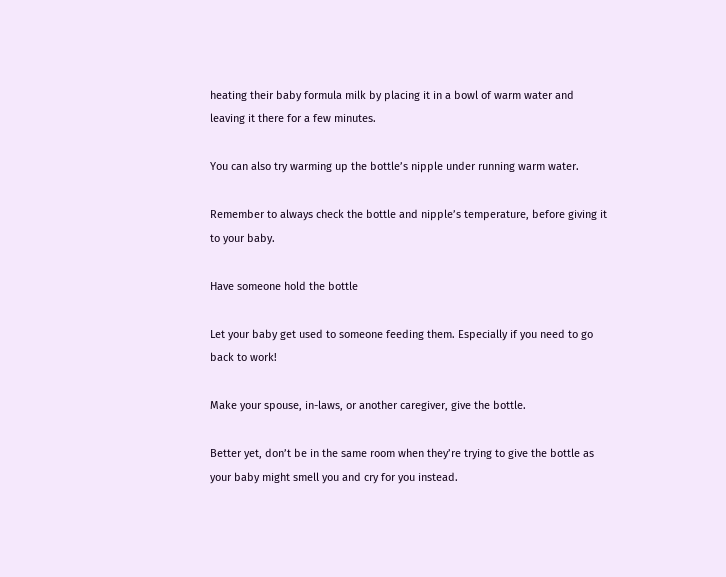heating their baby formula milk by placing it in a bowl of warm water and leaving it there for a few minutes.

You can also try warming up the bottle’s nipple under running warm water.

Remember to always check the bottle and nipple’s temperature, before giving it to your baby.

Have someone hold the bottle

Let your baby get used to someone feeding them. Especially if you need to go back to work!

Make your spouse, in-laws, or another caregiver, give the bottle.

Better yet, don’t be in the same room when they’re trying to give the bottle as your baby might smell you and cry for you instead.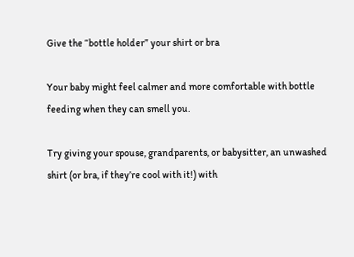Give the “bottle holder” your shirt or bra

Your baby might feel calmer and more comfortable with bottle feeding when they can smell you.

Try giving your spouse, grandparents, or babysitter, an unwashed shirt (or bra, if they’re cool with it!) with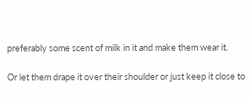preferably some scent of milk in it and make them wear it.

Or let them drape it over their shoulder or just keep it close to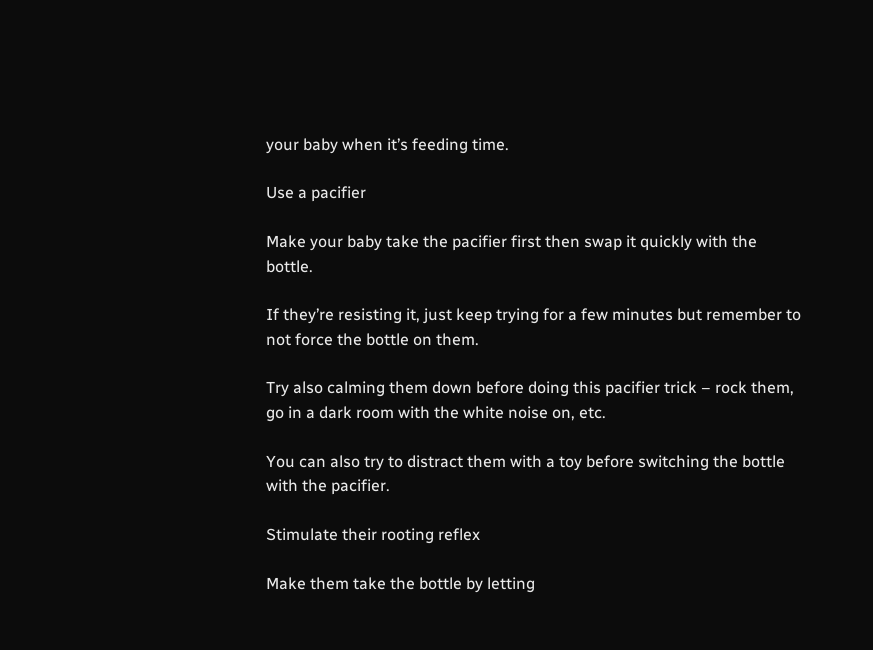your baby when it’s feeding time.

Use a pacifier

Make your baby take the pacifier first then swap it quickly with the bottle.

If they’re resisting it, just keep trying for a few minutes but remember to not force the bottle on them.

Try also calming them down before doing this pacifier trick – rock them, go in a dark room with the white noise on, etc.

You can also try to distract them with a toy before switching the bottle with the pacifier.

Stimulate their rooting reflex

Make them take the bottle by letting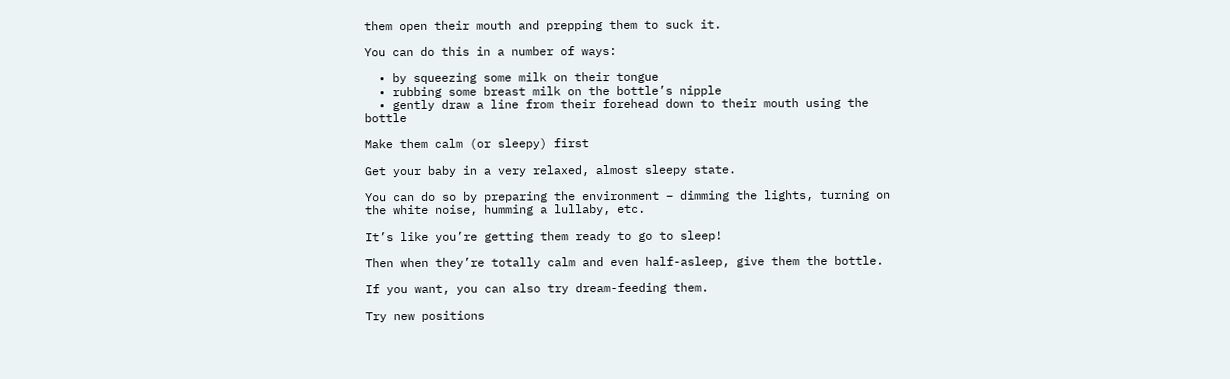them open their mouth and prepping them to suck it.

You can do this in a number of ways:

  • by squeezing some milk on their tongue
  • rubbing some breast milk on the bottle’s nipple
  • gently draw a line from their forehead down to their mouth using the bottle

Make them calm (or sleepy) first

Get your baby in a very relaxed, almost sleepy state.

You can do so by preparing the environment – dimming the lights, turning on the white noise, humming a lullaby, etc.

It’s like you’re getting them ready to go to sleep!

Then when they’re totally calm and even half-asleep, give them the bottle.

If you want, you can also try dream-feeding them.

Try new positions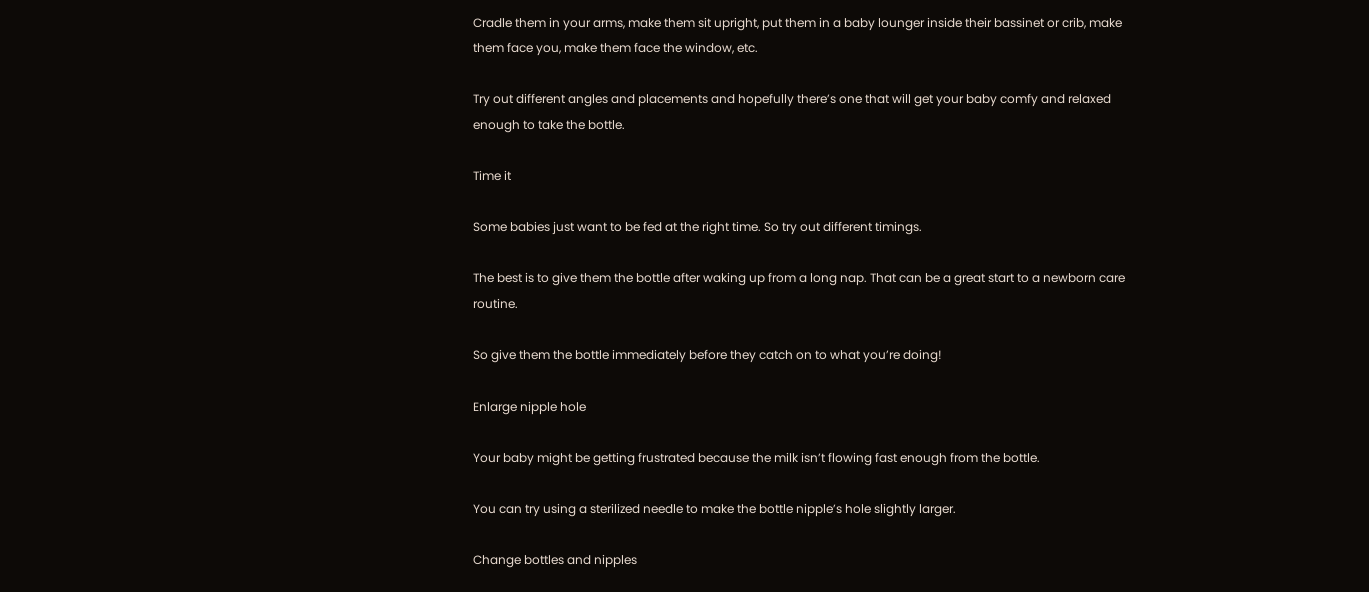Cradle them in your arms, make them sit upright, put them in a baby lounger inside their bassinet or crib, make them face you, make them face the window, etc.

Try out different angles and placements and hopefully there’s one that will get your baby comfy and relaxed enough to take the bottle.

Time it

Some babies just want to be fed at the right time. So try out different timings.

The best is to give them the bottle after waking up from a long nap. That can be a great start to a newborn care routine.

So give them the bottle immediately before they catch on to what you’re doing!

Enlarge nipple hole

Your baby might be getting frustrated because the milk isn’t flowing fast enough from the bottle.

You can try using a sterilized needle to make the bottle nipple’s hole slightly larger.

Change bottles and nipples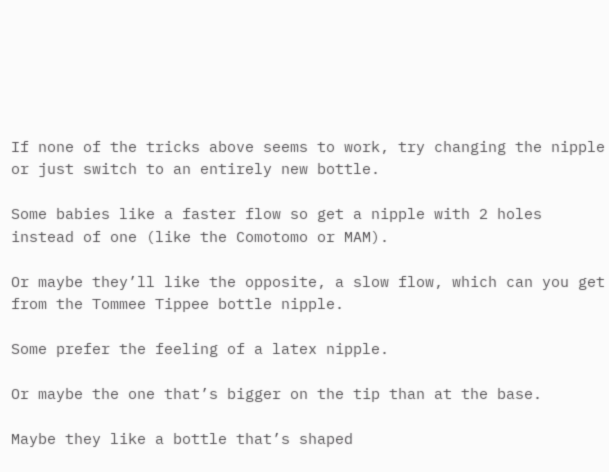If none of the tricks above seems to work, try changing the nipple or just switch to an entirely new bottle.

Some babies like a faster flow so get a nipple with 2 holes instead of one (like the Comotomo or MAM).

Or maybe they’ll like the opposite, a slow flow, which can you get from the Tommee Tippee bottle nipple.

Some prefer the feeling of a latex nipple.

Or maybe the one that’s bigger on the tip than at the base.

Maybe they like a bottle that’s shaped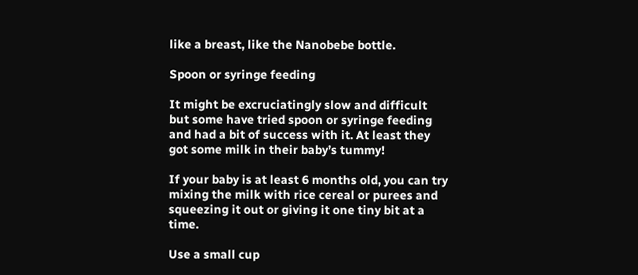like a breast, like the Nanobebe bottle.

Spoon or syringe feeding

It might be excruciatingly slow and difficult but some have tried spoon or syringe feeding and had a bit of success with it. At least they got some milk in their baby’s tummy!

If your baby is at least 6 months old, you can try mixing the milk with rice cereal or purees and squeezing it out or giving it one tiny bit at a time.

Use a small cup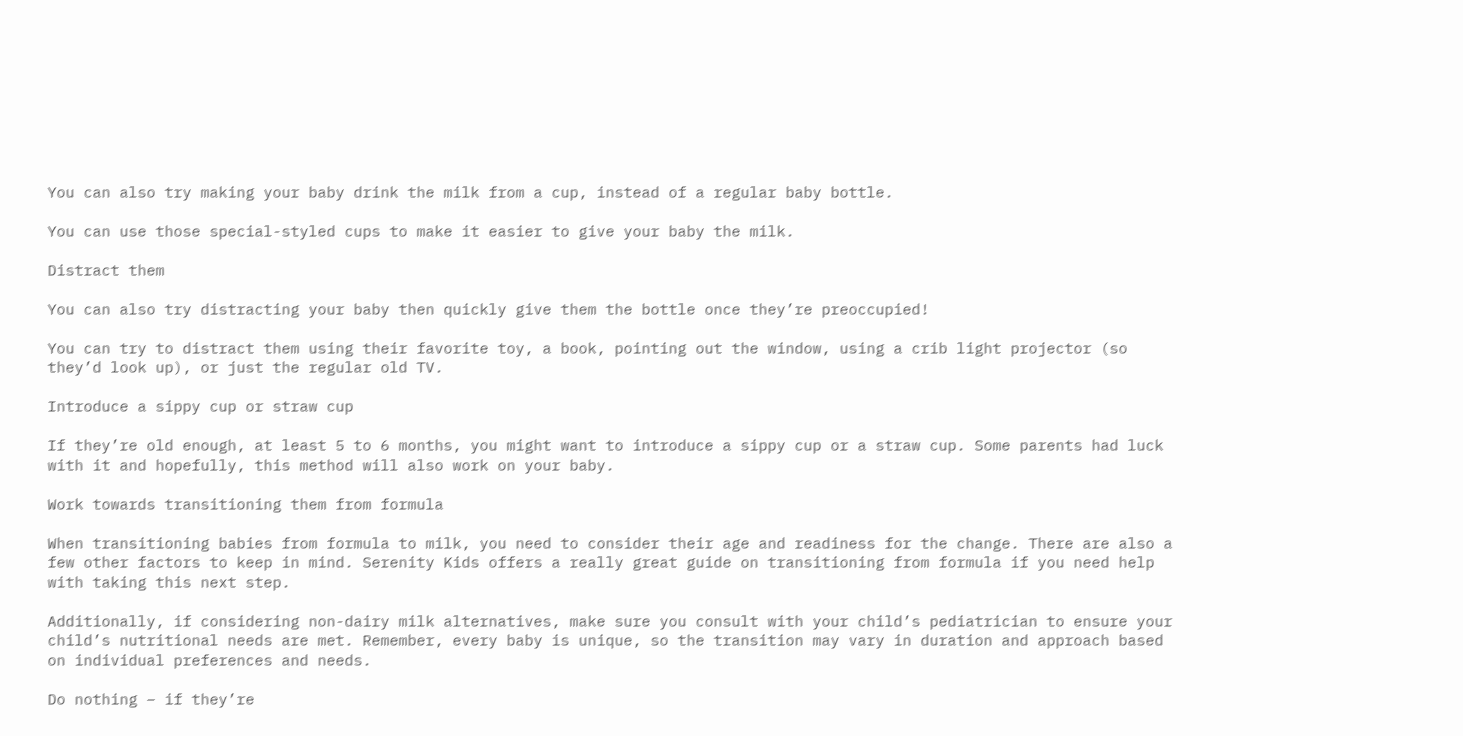You can also try making your baby drink the milk from a cup, instead of a regular baby bottle.

You can use those special-styled cups to make it easier to give your baby the milk.

Distract them

You can also try distracting your baby then quickly give them the bottle once they’re preoccupied!

You can try to distract them using their favorite toy, a book, pointing out the window, using a crib light projector (so they’d look up), or just the regular old TV.

Introduce a sippy cup or straw cup

If they’re old enough, at least 5 to 6 months, you might want to introduce a sippy cup or a straw cup. Some parents had luck with it and hopefully, this method will also work on your baby.

Work towards transitioning them from formula

When transitioning babies from formula to milk, you need to consider their age and readiness for the change. There are also a few other factors to keep in mind. Serenity Kids offers a really great guide on transitioning from formula if you need help with taking this next step.

Additionally, if considering non-dairy milk alternatives, make sure you consult with your child’s pediatrician to ensure your child’s nutritional needs are met. Remember, every baby is unique, so the transition may vary in duration and approach based on individual preferences and needs.

Do nothing – if they’re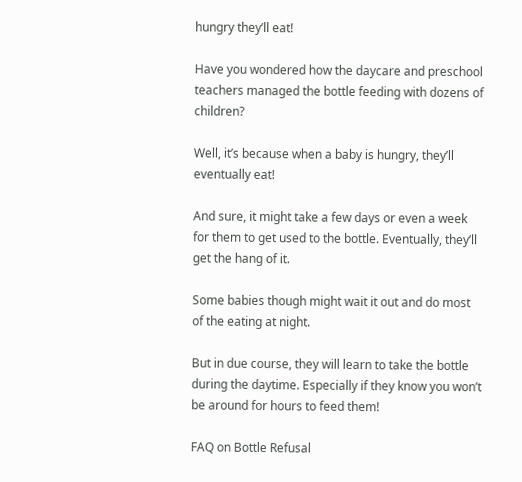hungry they’ll eat!

Have you wondered how the daycare and preschool teachers managed the bottle feeding with dozens of children?

Well, it’s because when a baby is hungry, they’ll eventually eat!

And sure, it might take a few days or even a week for them to get used to the bottle. Eventually, they’ll get the hang of it.

Some babies though might wait it out and do most of the eating at night.

But in due course, they will learn to take the bottle during the daytime. Especially if they know you won’t be around for hours to feed them!

FAQ on Bottle Refusal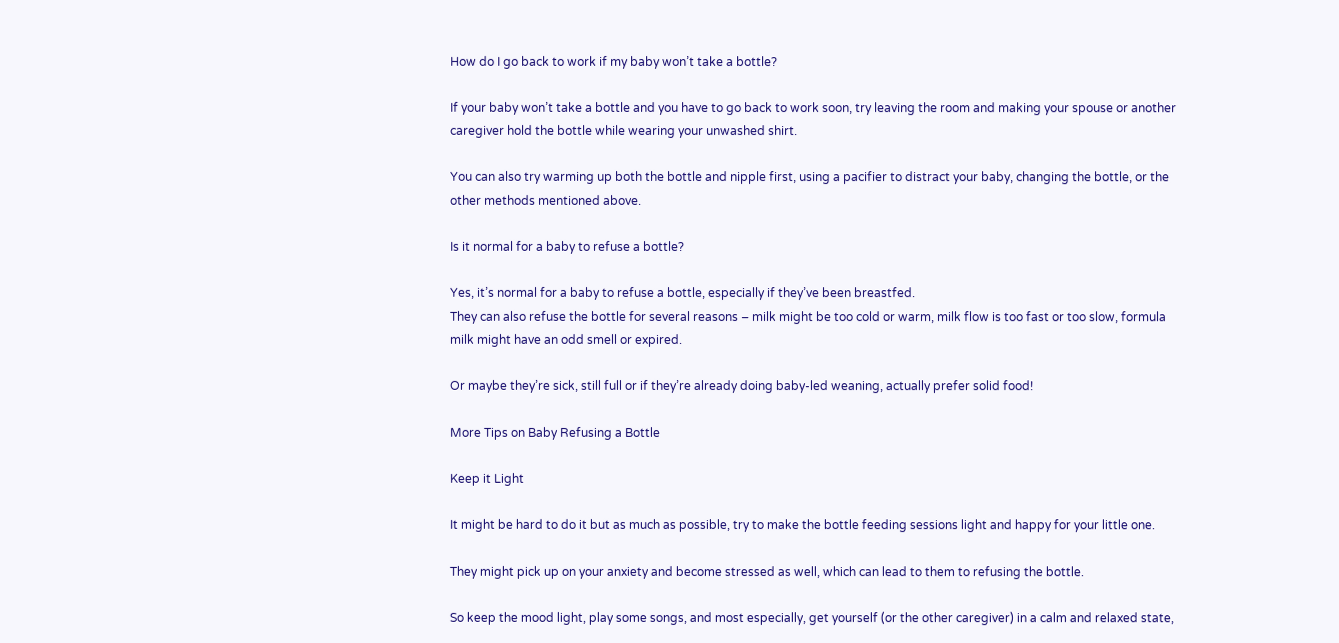How do I go back to work if my baby won’t take a bottle?

If your baby won’t take a bottle and you have to go back to work soon, try leaving the room and making your spouse or another caregiver hold the bottle while wearing your unwashed shirt.

You can also try warming up both the bottle and nipple first, using a pacifier to distract your baby, changing the bottle, or the other methods mentioned above.

Is it normal for a baby to refuse a bottle?

Yes, it’s normal for a baby to refuse a bottle, especially if they’ve been breastfed.
They can also refuse the bottle for several reasons – milk might be too cold or warm, milk flow is too fast or too slow, formula milk might have an odd smell or expired.

Or maybe they’re sick, still full or if they’re already doing baby-led weaning, actually prefer solid food!

More Tips on Baby Refusing a Bottle

Keep it Light

It might be hard to do it but as much as possible, try to make the bottle feeding sessions light and happy for your little one.

They might pick up on your anxiety and become stressed as well, which can lead to them to refusing the bottle.

So keep the mood light, play some songs, and most especially, get yourself (or the other caregiver) in a calm and relaxed state,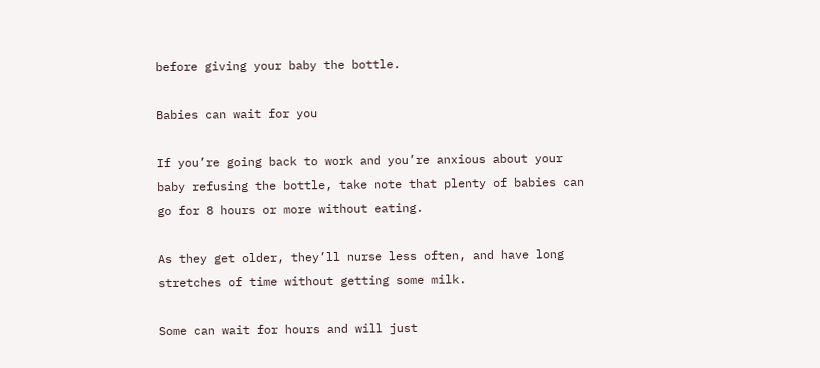before giving your baby the bottle.

Babies can wait for you

If you’re going back to work and you’re anxious about your baby refusing the bottle, take note that plenty of babies can go for 8 hours or more without eating.

As they get older, they’ll nurse less often, and have long stretches of time without getting some milk.

Some can wait for hours and will just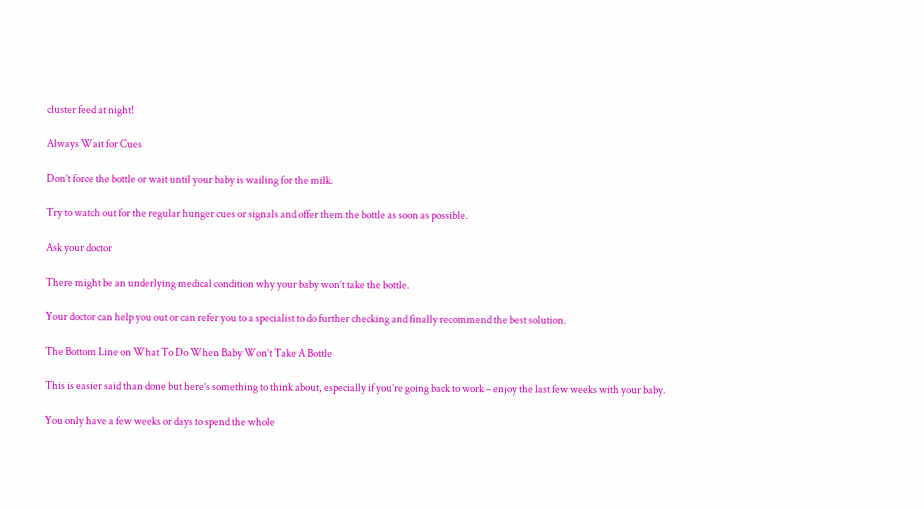cluster feed at night!

Always Wait for Cues

Don’t force the bottle or wait until your baby is wailing for the milk.

Try to watch out for the regular hunger cues or signals and offer them the bottle as soon as possible.

Ask your doctor

There might be an underlying medical condition why your baby won’t take the bottle.

Your doctor can help you out or can refer you to a specialist to do further checking and finally recommend the best solution.

The Bottom Line on What To Do When Baby Won’t Take A Bottle

This is easier said than done but here’s something to think about, especially if you’re going back to work – enjoy the last few weeks with your baby.

You only have a few weeks or days to spend the whole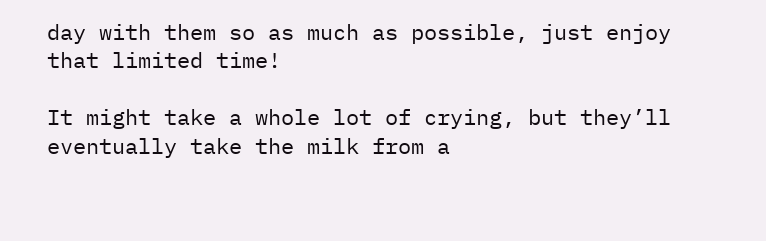day with them so as much as possible, just enjoy that limited time!

It might take a whole lot of crying, but they’ll eventually take the milk from a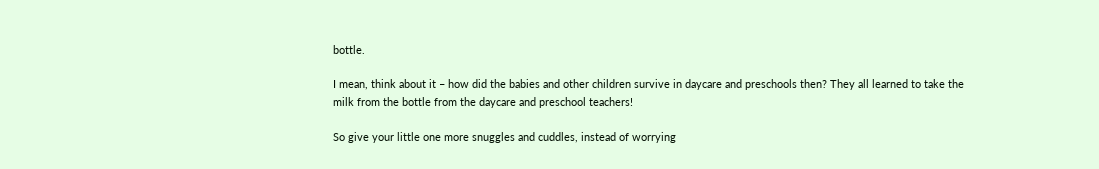bottle.

I mean, think about it – how did the babies and other children survive in daycare and preschools then? They all learned to take the milk from the bottle from the daycare and preschool teachers!

So give your little one more snuggles and cuddles, instead of worrying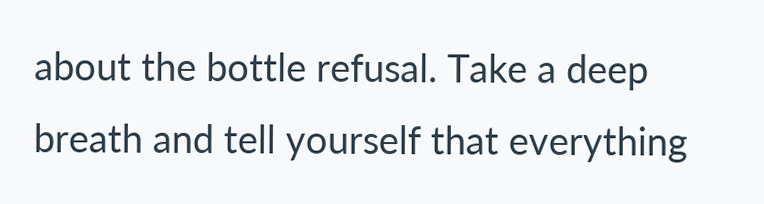about the bottle refusal. Take a deep breath and tell yourself that everything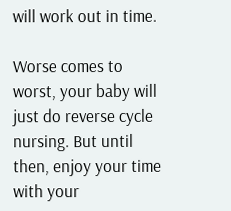will work out in time.

Worse comes to worst, your baby will just do reverse cycle nursing. But until then, enjoy your time with your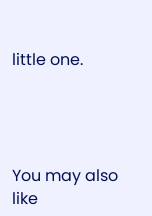little one.




You may also like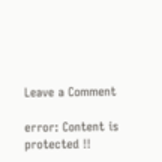Leave a Comment

error: Content is protected !!